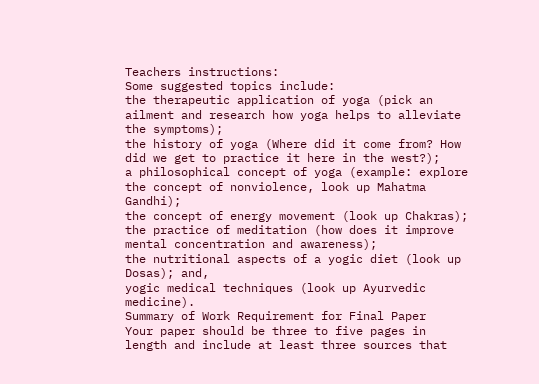Teachers instructions:
Some suggested topics include:
the therapeutic application of yoga (pick an ailment and research how yoga helps to alleviate the symptoms);
the history of yoga (Where did it come from? How did we get to practice it here in the west?);
a philosophical concept of yoga (example: explore the concept of nonviolence, look up Mahatma Gandhi);
the concept of energy movement (look up Chakras);
the practice of meditation (how does it improve mental concentration and awareness);
the nutritional aspects of a yogic diet (look up Dosas); and,
yogic medical techniques (look up Ayurvedic medicine).
Summary of Work Requirement for Final Paper
Your paper should be three to five pages in length and include at least three sources that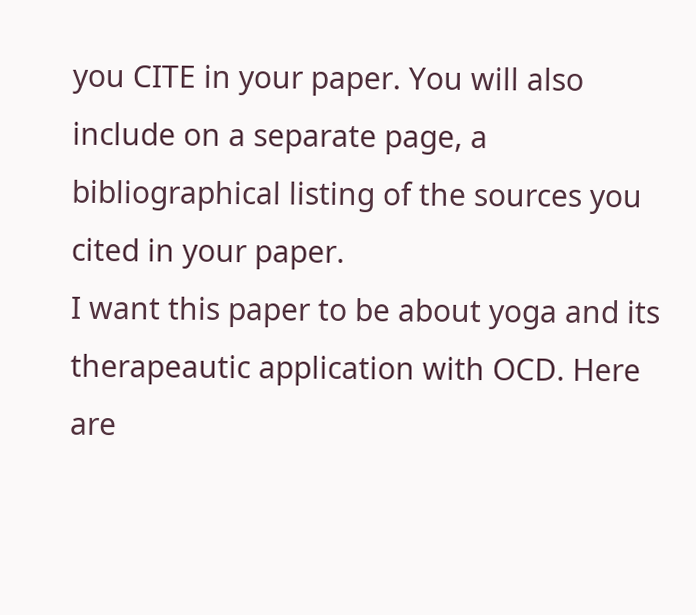you CITE in your paper. You will also include on a separate page, a bibliographical listing of the sources you cited in your paper.
I want this paper to be about yoga and its therapeautic application with OCD. Here are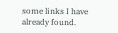some links I have already found.